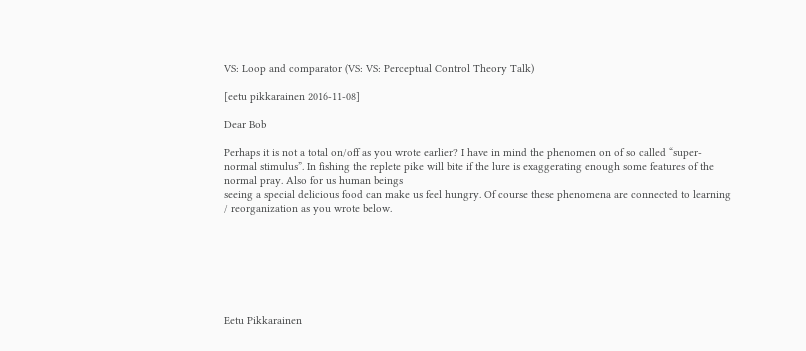VS: Loop and comparator (VS: VS: Perceptual Control Theory Talk)

[eetu pikkarainen 2016-11-08]

Dear Bob

Perhaps it is not a total on/off as you wrote earlier? I have in mind the phenomen on of so called “super-normal stimulus”. In fishing the replete pike will bite if the lure is exaggerating enough some features of the normal pray. Also for us human beings
seeing a special delicious food can make us feel hungry. Of course these phenomena are connected to learning / reorganization as you wrote below.







Eetu Pikkarainen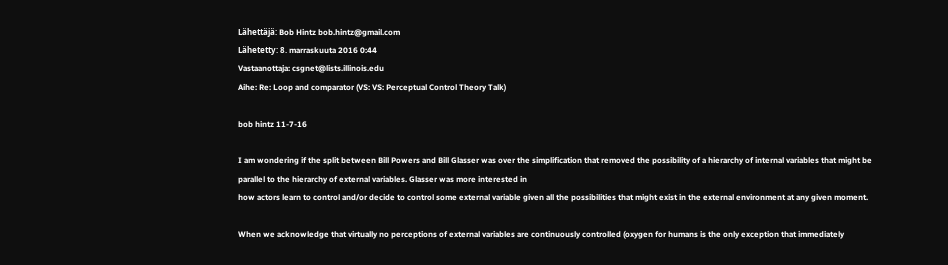Lähettäjä: Bob Hintz bob.hintz@gmail.com
Lähetetty: 8. marraskuuta 2016 0:44
Vastaanottaja: csgnet@lists.illinois.edu
Aihe: Re: Loop and comparator (VS: VS: Perceptual Control Theory Talk)

bob hintz 11-7-16

I am wondering if the split between Bill Powers and Bill Glasser was over the simplification that removed the possibility of a hierarchy of internal variables that might be parallel to the hierarchy of external variables. Glasser was more interested in
how actors learn to control and/or decide to control some external variable given all the possibilities that might exist in the external environment at any given moment.

When we acknowledge that virtually no perceptions of external variables are continuously controlled (oxygen for humans is the only exception that immediately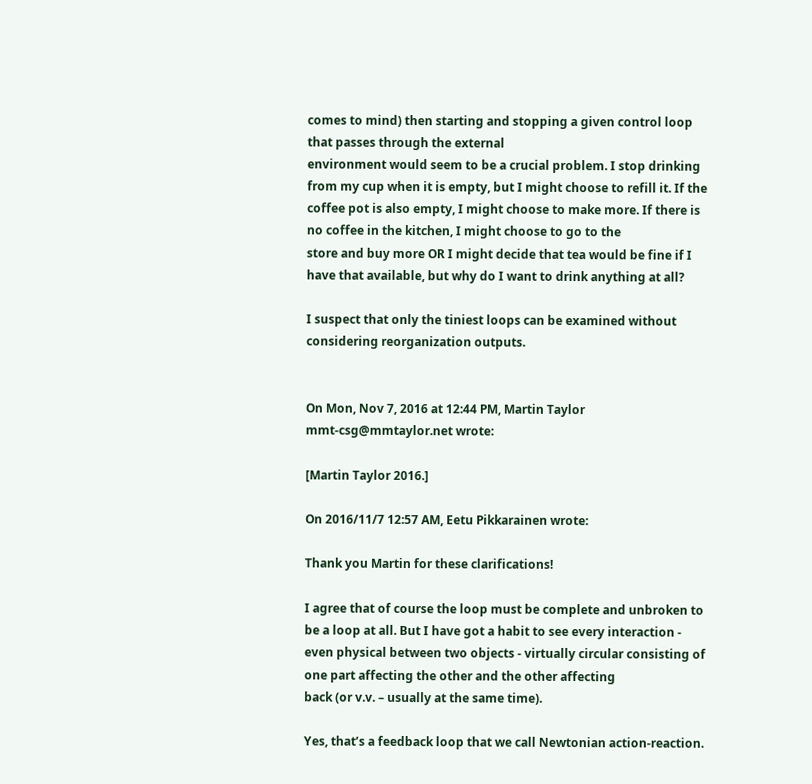comes to mind) then starting and stopping a given control loop that passes through the external
environment would seem to be a crucial problem. I stop drinking from my cup when it is empty, but I might choose to refill it. If the coffee pot is also empty, I might choose to make more. If there is no coffee in the kitchen, I might choose to go to the
store and buy more OR I might decide that tea would be fine if I have that available, but why do I want to drink anything at all?

I suspect that only the tiniest loops can be examined without considering reorganization outputs.


On Mon, Nov 7, 2016 at 12:44 PM, Martin Taylor
mmt-csg@mmtaylor.net wrote:

[Martin Taylor 2016.]

On 2016/11/7 12:57 AM, Eetu Pikkarainen wrote:

Thank you Martin for these clarifications!

I agree that of course the loop must be complete and unbroken to be a loop at all. But I have got a habit to see every interaction - even physical between two objects - virtually circular consisting of one part affecting the other and the other affecting
back (or v.v. – usually at the same time).

Yes, that’s a feedback loop that we call Newtonian action-reaction.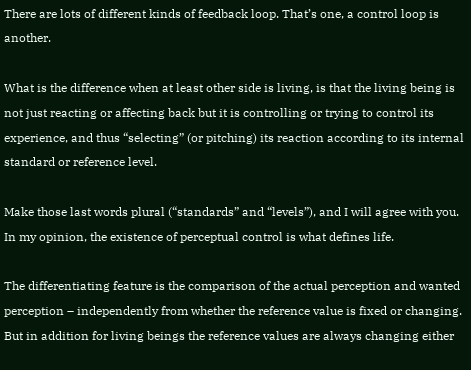There are lots of different kinds of feedback loop. That’s one, a control loop is another.

What is the difference when at least other side is living, is that the living being is not just reacting or affecting back but it is controlling or trying to control its experience, and thus “selecting” (or pitching) its reaction according to its internal
standard or reference level.

Make those last words plural (“standards” and “levels”), and I will agree with you. In my opinion, the existence of perceptual control is what defines life.

The differentiating feature is the comparison of the actual perception and wanted perception – independently from whether the reference value is fixed or changing. But in addition for living beings the reference values are always changing either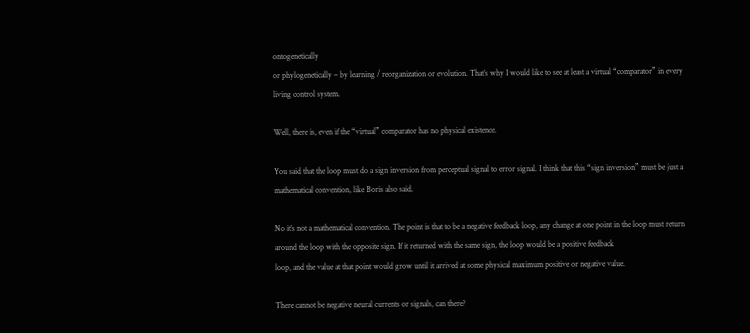ontogenetically
or phylogenetically – by learning / reorganization or evolution. That’s why I would like to see at least a virtual “comparator” in every living control system.

Well, there is, even if the “virtual” comparator has no physical existence.

You said that the loop must do a sign inversion from perceptual signal to error signal. I think that this “sign inversion” must be just a mathematical convention, like Boris also said.

No it’s not a mathematical convention. The point is that to be a negative feedback loop, any change at one point in the loop must return around the loop with the opposite sign. If it returned with the same sign, the loop would be a positive feedback
loop, and the value at that point would grow until it arrived at some physical maximum positive or negative value.

There cannot be negative neural currents or signals, can there?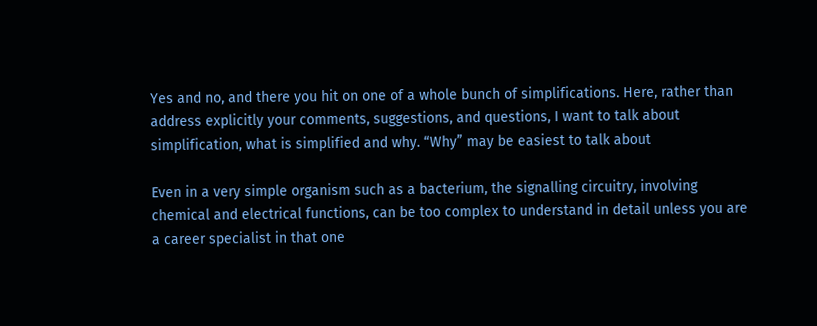Yes and no, and there you hit on one of a whole bunch of simplifications. Here, rather than address explicitly your comments, suggestions, and questions, I want to talk about simplification, what is simplified and why. “Why” may be easiest to talk about

Even in a very simple organism such as a bacterium, the signalling circuitry, involving chemical and electrical functions, can be too complex to understand in detail unless you are a career specialist in that one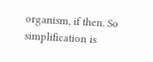organism, if then. So simplification is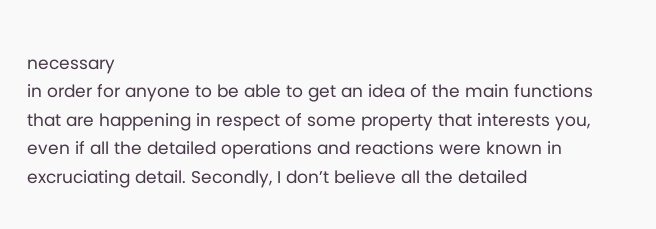necessary
in order for anyone to be able to get an idea of the main functions that are happening in respect of some property that interests you, even if all the detailed operations and reactions were known in excruciating detail. Secondly, I don’t believe all the detailed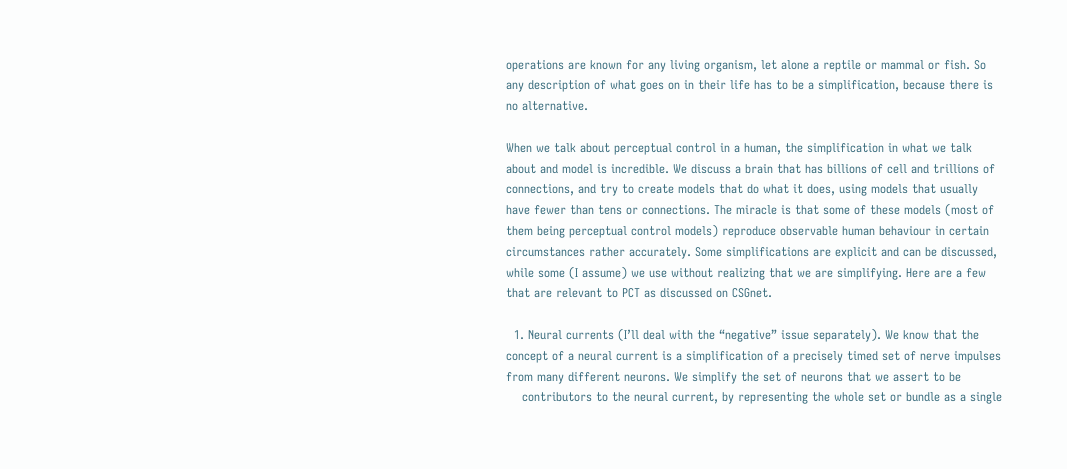operations are known for any living organism, let alone a reptile or mammal or fish. So any description of what goes on in their life has to be a simplification, because there is no alternative.

When we talk about perceptual control in a human, the simplification in what we talk about and model is incredible. We discuss a brain that has billions of cell and trillions of connections, and try to create models that do what it does, using models that usually
have fewer than tens or connections. The miracle is that some of these models (most of them being perceptual control models) reproduce observable human behaviour in certain circumstances rather accurately. Some simplifications are explicit and can be discussed,
while some (I assume) we use without realizing that we are simplifying. Here are a few that are relevant to PCT as discussed on CSGnet.

  1. Neural currents (I’ll deal with the “negative” issue separately). We know that the concept of a neural current is a simplification of a precisely timed set of nerve impulses from many different neurons. We simplify the set of neurons that we assert to be
    contributors to the neural current, by representing the whole set or bundle as a single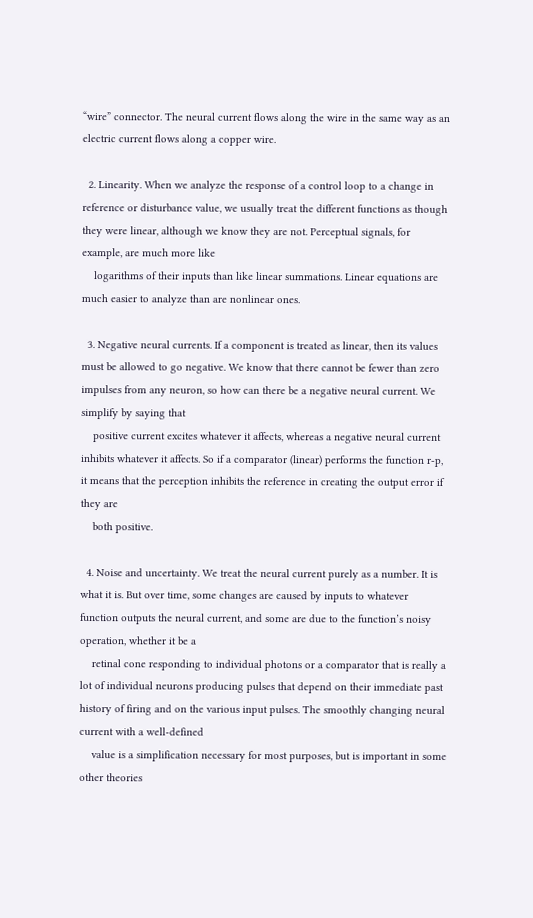“wire” connector. The neural current flows along the wire in the same way as an electric current flows along a copper wire.

  2. Linearity. When we analyze the response of a control loop to a change in reference or disturbance value, we usually treat the different functions as though they were linear, although we know they are not. Perceptual signals, for example, are much more like
    logarithms of their inputs than like linear summations. Linear equations are much easier to analyze than are nonlinear ones.

  3. Negative neural currents. If a component is treated as linear, then its values must be allowed to go negative. We know that there cannot be fewer than zero impulses from any neuron, so how can there be a negative neural current. We simplify by saying that
    positive current excites whatever it affects, whereas a negative neural current inhibits whatever it affects. So if a comparator (linear) performs the function r-p, it means that the perception inhibits the reference in creating the output error if they are
    both positive.

  4. Noise and uncertainty. We treat the neural current purely as a number. It is what it is. But over time, some changes are caused by inputs to whatever function outputs the neural current, and some are due to the function’s noisy operation, whether it be a
    retinal cone responding to individual photons or a comparator that is really a lot of individual neurons producing pulses that depend on their immediate past history of firing and on the various input pulses. The smoothly changing neural current with a well-defined
    value is a simplification necessary for most purposes, but is important in some other theories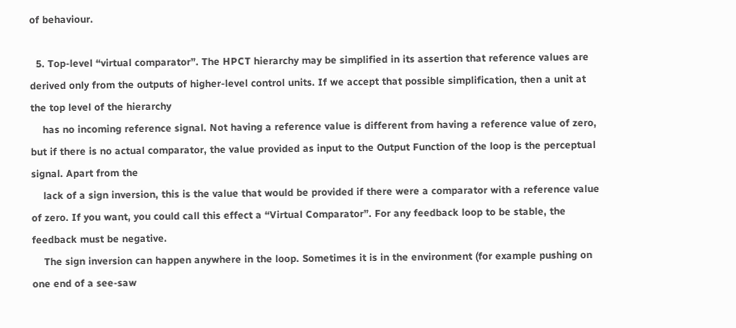of behaviour.

  5. Top-level “virtual comparator”. The HPCT hierarchy may be simplified in its assertion that reference values are derived only from the outputs of higher-level control units. If we accept that possible simplification, then a unit at the top level of the hierarchy
    has no incoming reference signal. Not having a reference value is different from having a reference value of zero, but if there is no actual comparator, the value provided as input to the Output Function of the loop is the perceptual signal. Apart from the
    lack of a sign inversion, this is the value that would be provided if there were a comparator with a reference value of zero. If you want, you could call this effect a “Virtual Comparator”. For any feedback loop to be stable, the feedback must be negative.
    The sign inversion can happen anywhere in the loop. Sometimes it is in the environment (for example pushing on one end of a see-saw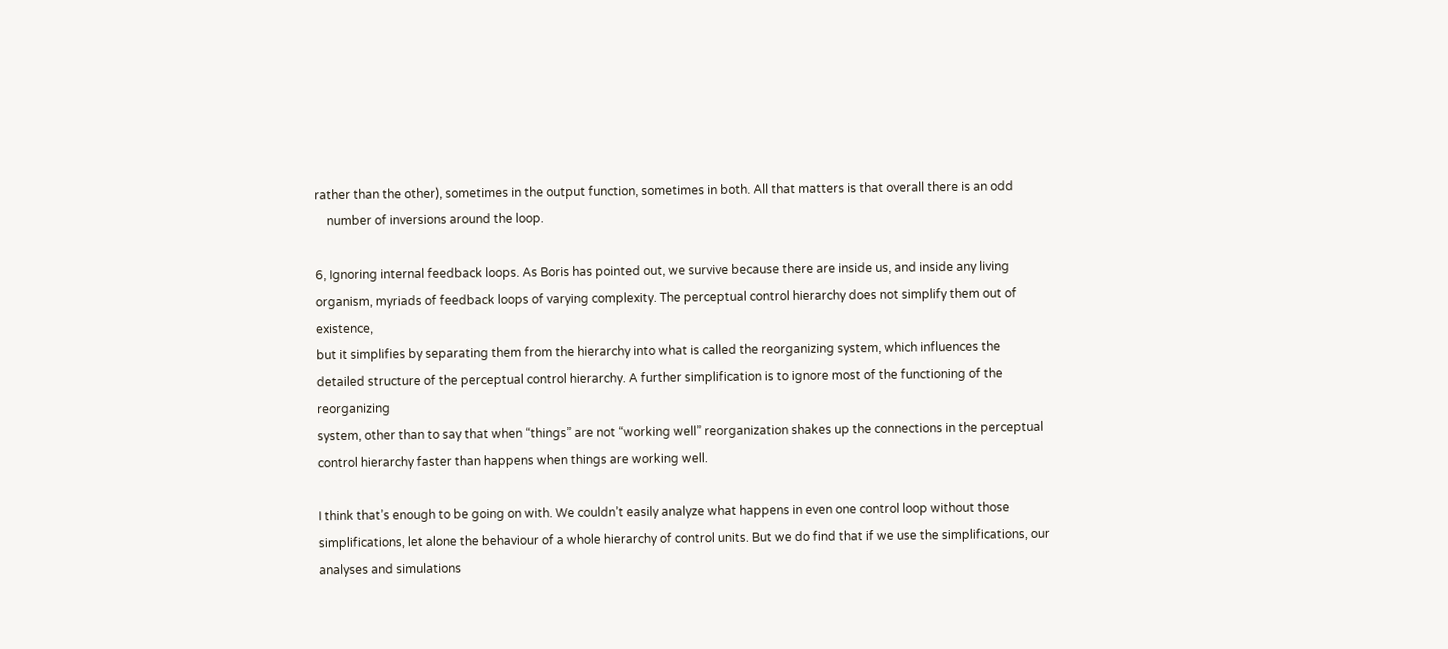rather than the other), sometimes in the output function, sometimes in both. All that matters is that overall there is an odd
    number of inversions around the loop.

6, Ignoring internal feedback loops. As Boris has pointed out, we survive because there are inside us, and inside any living organism, myriads of feedback loops of varying complexity. The perceptual control hierarchy does not simplify them out of existence,
but it simplifies by separating them from the hierarchy into what is called the reorganizing system, which influences the detailed structure of the perceptual control hierarchy. A further simplification is to ignore most of the functioning of the reorganizing
system, other than to say that when “things” are not “working well” reorganization shakes up the connections in the perceptual control hierarchy faster than happens when things are working well.

I think that’s enough to be going on with. We couldn’t easily analyze what happens in even one control loop without those simplifications, let alone the behaviour of a whole hierarchy of control units. But we do find that if we use the simplifications, our
analyses and simulations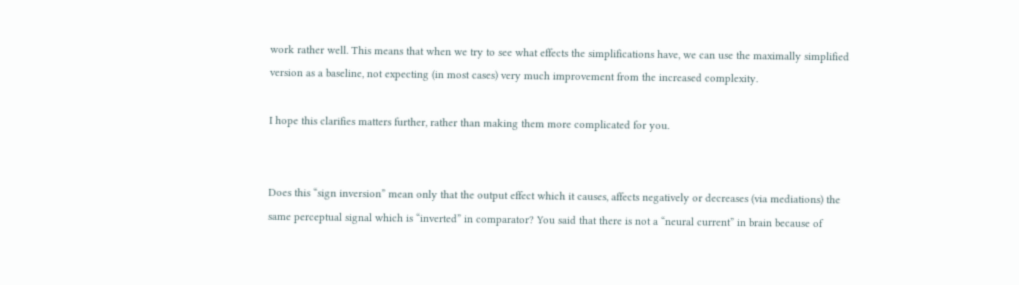work rather well. This means that when we try to see what effects the simplifications have, we can use the maximally simplified version as a baseline, not expecting (in most cases) very much improvement from the increased complexity.

I hope this clarifies matters further, rather than making them more complicated for you.


Does this “sign inversion” mean only that the output effect which it causes, affects negatively or decreases (via mediations) the same perceptual signal which is “inverted” in comparator? You said that there is not a “neural current” in brain because of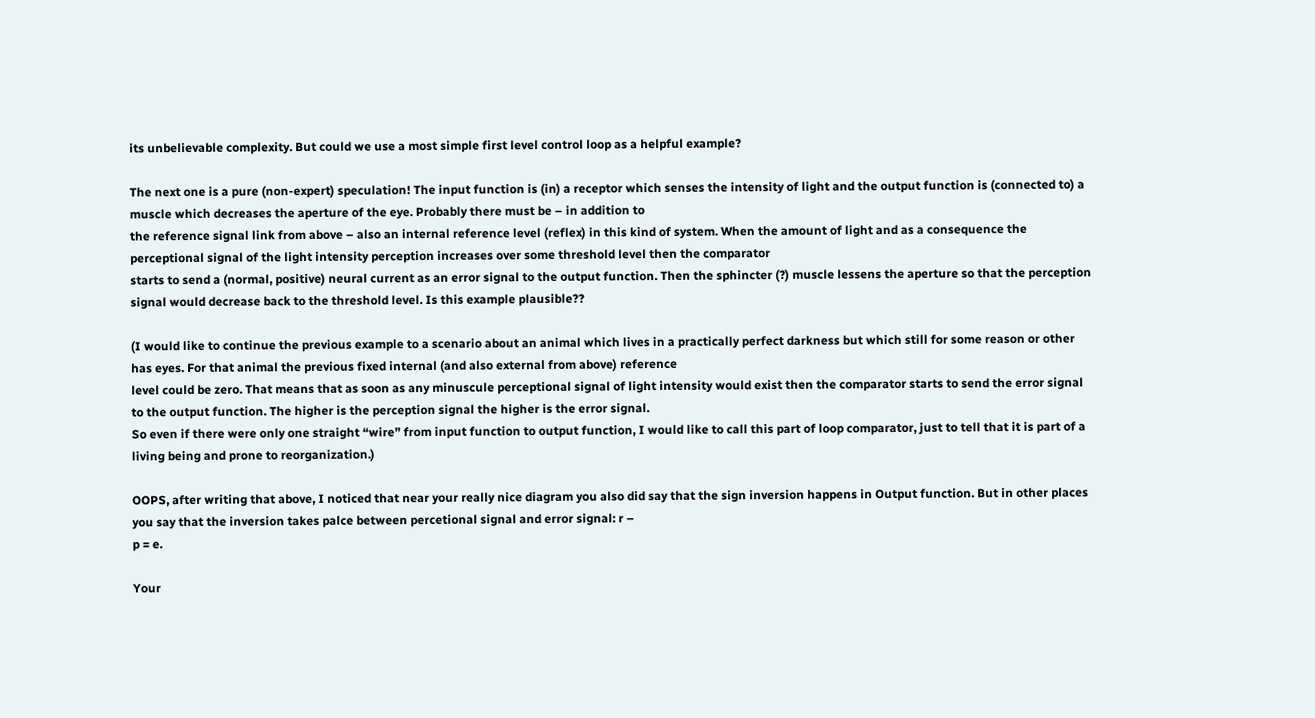its unbelievable complexity. But could we use a most simple first level control loop as a helpful example?

The next one is a pure (non-expert) speculation! The input function is (in) a receptor which senses the intensity of light and the output function is (connected to) a muscle which decreases the aperture of the eye. Probably there must be – in addition to
the reference signal link from above – also an internal reference level (reflex) in this kind of system. When the amount of light and as a consequence the perceptional signal of the light intensity perception increases over some threshold level then the comparator
starts to send a (normal, positive) neural current as an error signal to the output function. Then the sphincter (?) muscle lessens the aperture so that the perception signal would decrease back to the threshold level. Is this example plausible??

(I would like to continue the previous example to a scenario about an animal which lives in a practically perfect darkness but which still for some reason or other has eyes. For that animal the previous fixed internal (and also external from above) reference
level could be zero. That means that as soon as any minuscule perceptional signal of light intensity would exist then the comparator starts to send the error signal to the output function. The higher is the perception signal the higher is the error signal.
So even if there were only one straight “wire” from input function to output function, I would like to call this part of loop comparator, just to tell that it is part of a living being and prone to reorganization.)

OOPS, after writing that above, I noticed that near your really nice diagram you also did say that the sign inversion happens in Output function. But in other places you say that the inversion takes palce between percetional signal and error signal: r –
p = e.

Your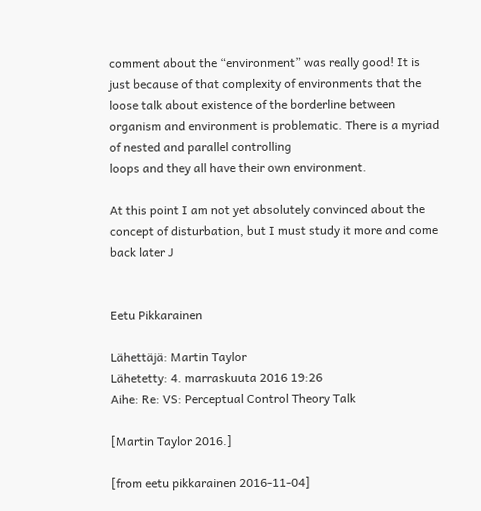comment about the “environment” was really good! It is just because of that complexity of environments that the loose talk about existence of the borderline between organism and environment is problematic. There is a myriad of nested and parallel controlling
loops and they all have their own environment.

At this point I am not yet absolutely convinced about the concept of disturbation, but I must study it more and come back later J


Eetu Pikkarainen

Lähettäjä: Martin Taylor
Lähetetty: 4. marraskuuta 2016 19:26
Aihe: Re: VS: Perceptual Control Theory Talk

[Martin Taylor 2016.]

[from eetu pikkarainen 2016-11-04]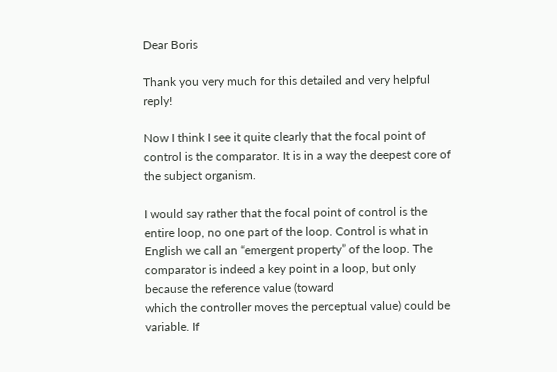Dear Boris

Thank you very much for this detailed and very helpful reply!

Now I think I see it quite clearly that the focal point of control is the comparator. It is in a way the deepest core of the subject organism.

I would say rather that the focal point of control is the entire loop, no one part of the loop. Control is what in English we call an “emergent property” of the loop. The comparator is indeed a key point in a loop, but only because the reference value (toward
which the controller moves the perceptual value) could be variable. If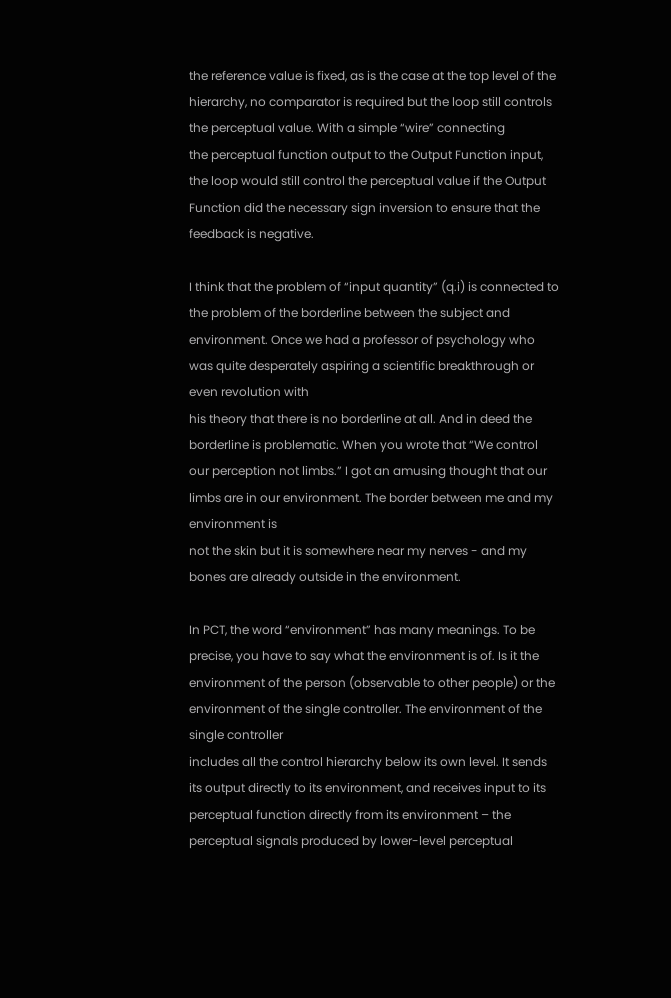the reference value is fixed, as is the case at the top level of the hierarchy, no comparator is required but the loop still controls the perceptual value. With a simple “wire” connecting
the perceptual function output to the Output Function input, the loop would still control the perceptual value if the Output Function did the necessary sign inversion to ensure that the feedback is negative.

I think that the problem of “input quantity” (q.i) is connected to the problem of the borderline between the subject and environment. Once we had a professor of psychology who was quite desperately aspiring a scientific breakthrough or even revolution with
his theory that there is no borderline at all. And in deed the borderline is problematic. When you wrote that “We control our perception not limbs.” I got an amusing thought that our limbs are in our environment. The border between me and my environment is
not the skin but it is somewhere near my nerves - and my bones are already outside in the environment.

In PCT, the word “environment” has many meanings. To be precise, you have to say what the environment is of. Is it the environment of the person (observable to other people) or the environment of the single controller. The environment of the single controller
includes all the control hierarchy below its own level. It sends its output directly to its environment, and receives input to its perceptual function directly from its environment – the perceptual signals produced by lower-level perceptual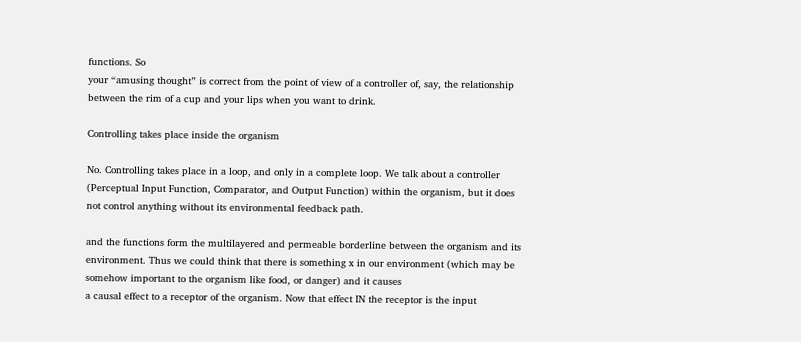functions. So
your “amusing thought” is correct from the point of view of a controller of, say, the relationship between the rim of a cup and your lips when you want to drink.

Controlling takes place inside the organism

No. Controlling takes place in a loop, and only in a complete loop. We talk about a controller (Perceptual Input Function, Comparator, and Output Function) within the organism, but it does not control anything without its environmental feedback path.

and the functions form the multilayered and permeable borderline between the organism and its environment. Thus we could think that there is something x in our environment (which may be somehow important to the organism like food, or danger) and it causes
a causal effect to a receptor of the organism. Now that effect IN the receptor is the input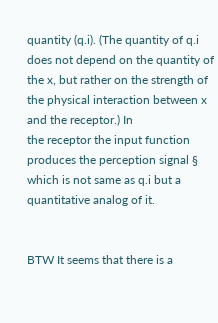quantity (q.i). (The quantity of q.i does not depend on the quantity of the x, but rather on the strength of the physical interaction between x and the receptor.) In
the receptor the input function produces the perception signal § which is not same as q.i but a quantitative analog of it.


BTW It seems that there is a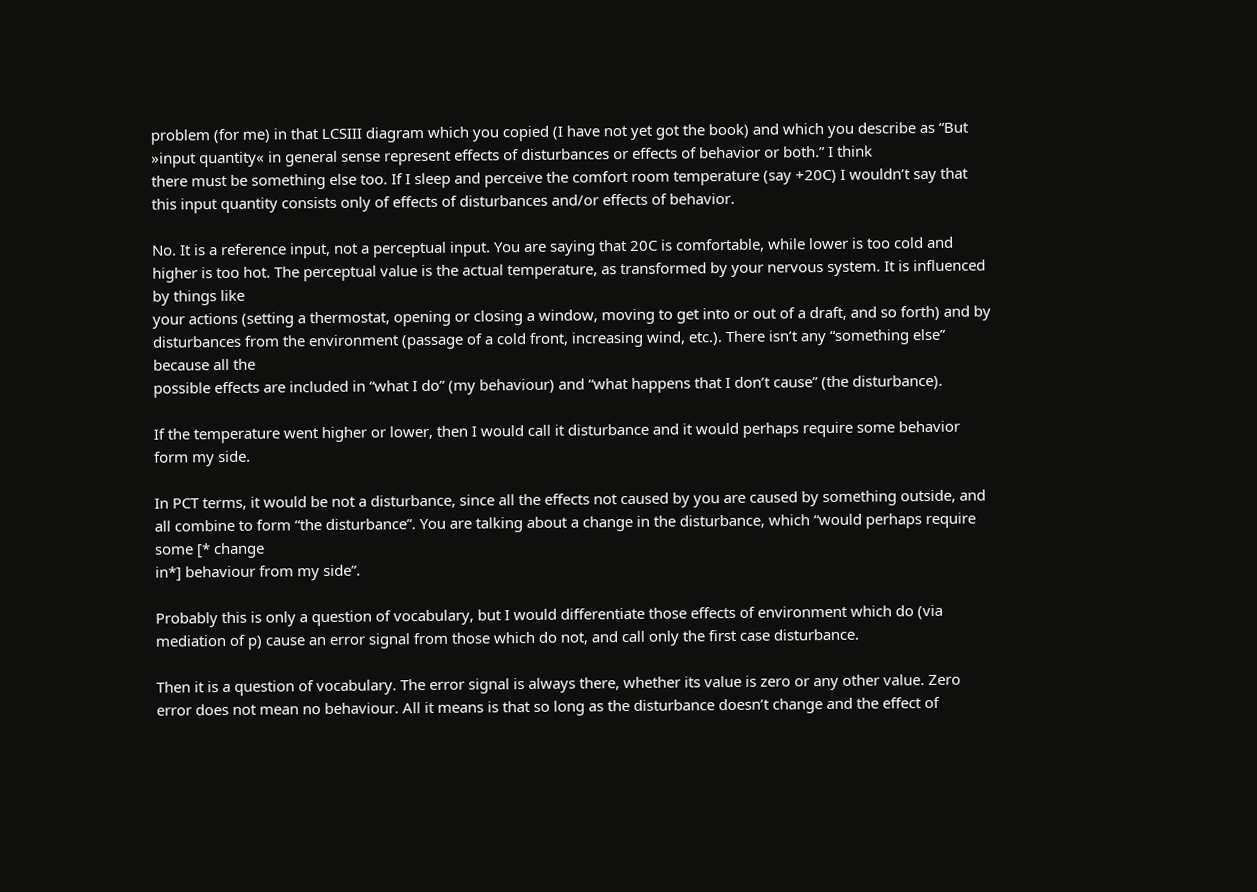problem (for me) in that LCSIII diagram which you copied (I have not yet got the book) and which you describe as “But »input quantity« in general sense represent effects of disturbances or effects of behavior or both.” I think
there must be something else too. If I sleep and perceive the comfort room temperature (say +20C) I wouldn’t say that this input quantity consists only of effects of disturbances and/or effects of behavior.

No. It is a reference input, not a perceptual input. You are saying that 20C is comfortable, while lower is too cold and higher is too hot. The perceptual value is the actual temperature, as transformed by your nervous system. It is influenced by things like
your actions (setting a thermostat, opening or closing a window, moving to get into or out of a draft, and so forth) and by disturbances from the environment (passage of a cold front, increasing wind, etc.). There isn’t any “something else” because all the
possible effects are included in “what I do” (my behaviour) and “what happens that I don’t cause” (the disturbance).

If the temperature went higher or lower, then I would call it disturbance and it would perhaps require some behavior form my side.

In PCT terms, it would be not a disturbance, since all the effects not caused by you are caused by something outside, and all combine to form “the disturbance”. You are talking about a change in the disturbance, which “would perhaps require some [* change
in*] behaviour from my side”.

Probably this is only a question of vocabulary, but I would differentiate those effects of environment which do (via mediation of p) cause an error signal from those which do not, and call only the first case disturbance.

Then it is a question of vocabulary. The error signal is always there, whether its value is zero or any other value. Zero error does not mean no behaviour. All it means is that so long as the disturbance doesn’t change and the effect of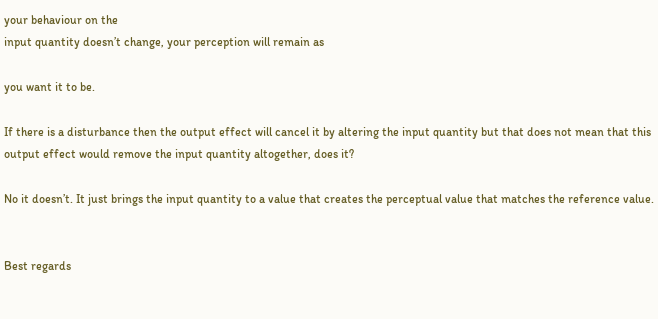your behaviour on the
input quantity doesn’t change, your perception will remain as

you want it to be.

If there is a disturbance then the output effect will cancel it by altering the input quantity but that does not mean that this output effect would remove the input quantity altogether, does it?

No it doesn’t. It just brings the input quantity to a value that creates the perceptual value that matches the reference value.


Best regards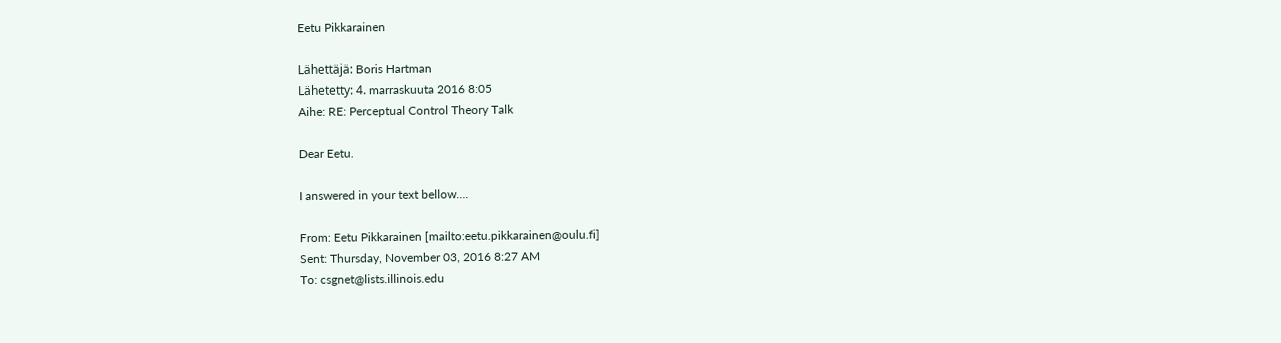Eetu Pikkarainen

Lähettäjä: Boris Hartman
Lähetetty: 4. marraskuuta 2016 8:05
Aihe: RE: Perceptual Control Theory Talk

Dear Eetu.

I answered in your text bellow….

From: Eetu Pikkarainen [mailto:eetu.pikkarainen@oulu.fi]
Sent: Thursday, November 03, 2016 8:27 AM
To: csgnet@lists.illinois.edu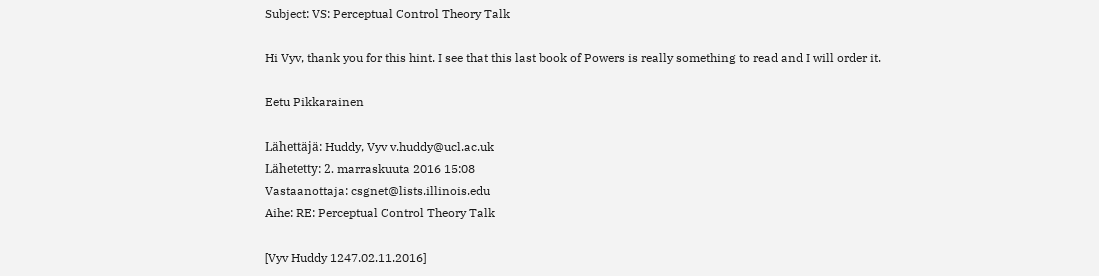Subject: VS: Perceptual Control Theory Talk

Hi Vyv, thank you for this hint. I see that this last book of Powers is really something to read and I will order it.

Eetu Pikkarainen

Lähettäjä: Huddy, Vyv v.huddy@ucl.ac.uk
Lähetetty: 2. marraskuuta 2016 15:08
Vastaanottaja: csgnet@lists.illinois.edu
Aihe: RE: Perceptual Control Theory Talk

[Vyv Huddy 1247.02.11.2016]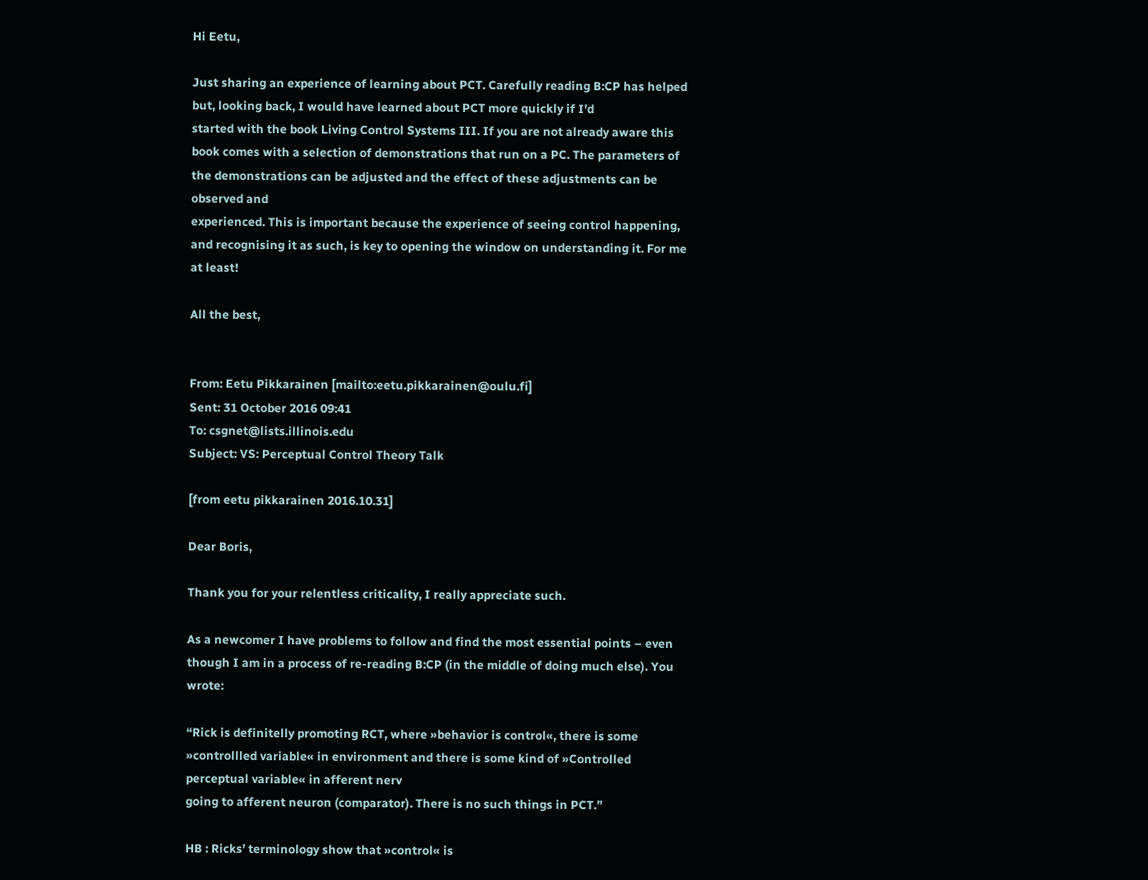Hi Eetu,

Just sharing an experience of learning about PCT. Carefully reading B:CP has helped but, looking back, I would have learned about PCT more quickly if I’d
started with the book Living Control Systems III. If you are not already aware this book comes with a selection of demonstrations that run on a PC. The parameters of the demonstrations can be adjusted and the effect of these adjustments can be observed and
experienced. This is important because the experience of seeing control happening, and recognising it as such, is key to opening the window on understanding it. For me at least!

All the best,


From: Eetu Pikkarainen [mailto:eetu.pikkarainen@oulu.fi]
Sent: 31 October 2016 09:41
To: csgnet@lists.illinois.edu
Subject: VS: Perceptual Control Theory Talk

[from eetu pikkarainen 2016.10.31]

Dear Boris,

Thank you for your relentless criticality, I really appreciate such.

As a newcomer I have problems to follow and find the most essential points – even though I am in a process of re-reading B:CP (in the middle of doing much else). You wrote:

“Rick is definitelly promoting RCT, where »behavior is control«, there is some »controllled variable« in environment and there is some kind of »Controlled perceptual variable« in afferent nerv
going to afferent neuron (comparator). There is no such things in PCT.”

HB : Ricks’ terminology show that »control« is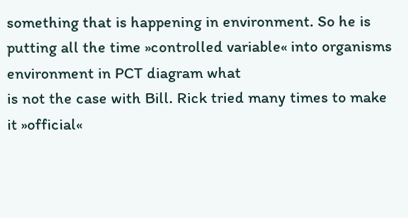something that is happening in environment. So he is putting all the time »controlled variable« into organisms environment in PCT diagram what
is not the case with Bill. Rick tried many times to make it »official«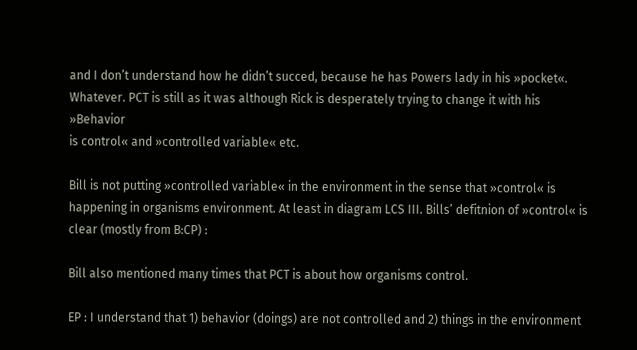and I don’t understand how he didn’t succed, because he has Powers lady in his »pocket«. Whatever. PCT is still as it was although Rick is desperately trying to change it with his »Behavior
is control« and »controlled variable« etc.

Bill is not putting »controlled variable« in the environment in the sense that »control« is happening in organisms environment. At least in diagram LCS III. Bills’ defitnion of »control« is
clear (mostly from B:CP) :

Bill also mentioned many times that PCT is about how organisms control.

EP : I understand that 1) behavior (doings) are not controlled and 2) things in the environment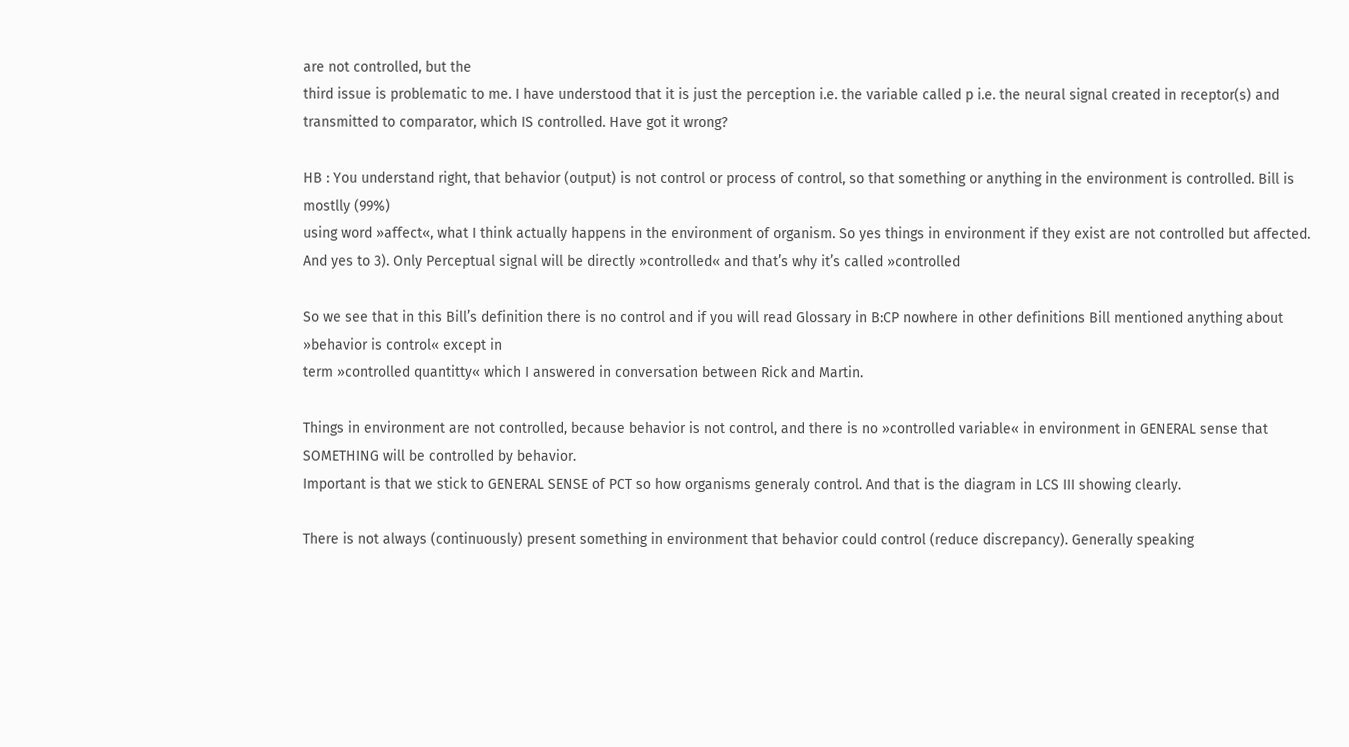are not controlled, but the
third issue is problematic to me. I have understood that it is just the perception i.e. the variable called p i.e. the neural signal created in receptor(s) and transmitted to comparator, which IS controlled. Have got it wrong?

HB : You understand right, that behavior (output) is not control or process of control, so that something or anything in the environment is controlled. Bill is mostlly (99%)
using word »affect«, what I think actually happens in the environment of organism. So yes things in environment if they exist are not controlled but affected. And yes to 3). Only Perceptual signal will be directly »controlled« and that’s why it’s called »controlled

So we see that in this Bill’s definition there is no control and if you will read Glossary in B:CP nowhere in other definitions Bill mentioned anything about »behavior is control« except in
term »controlled quantitty« which I answered in conversation between Rick and Martin.

Things in environment are not controlled, because behavior is not control, and there is no »controlled variable« in environment in GENERAL sense that SOMETHING will be controlled by behavior.
Important is that we stick to GENERAL SENSE of PCT so how organisms generaly control. And that is the diagram in LCS III showing clearly.

There is not always (continuously) present something in environment that behavior could control (reduce discrepancy). Generally speaking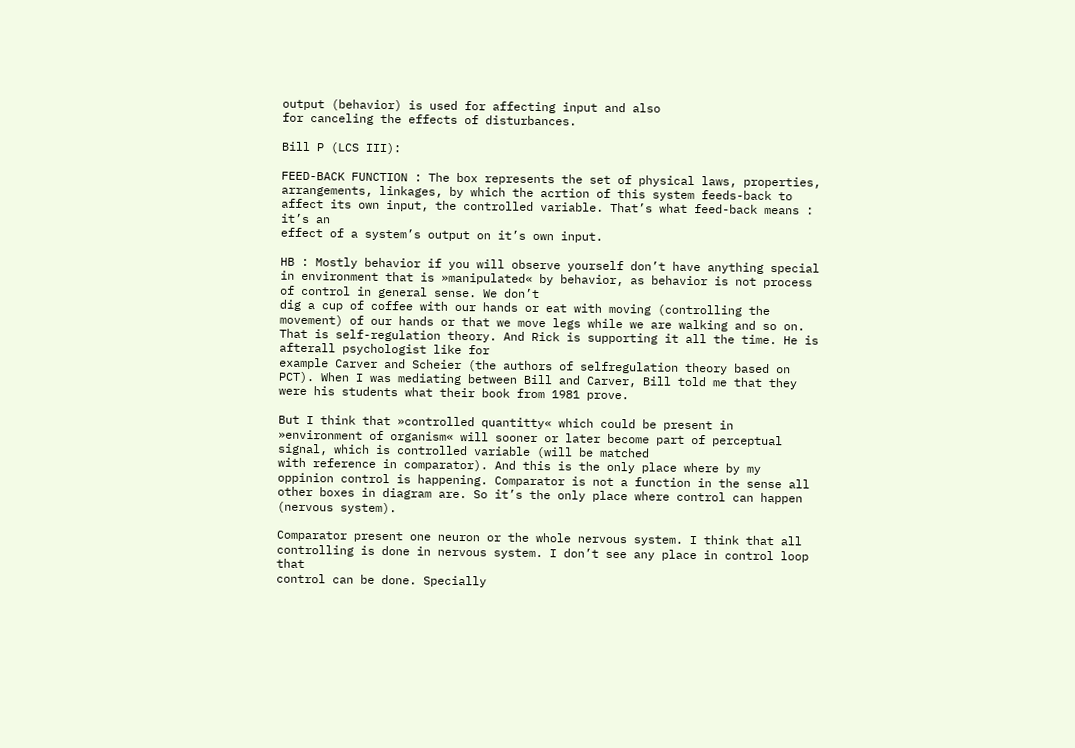output (behavior) is used for affecting input and also
for canceling the effects of disturbances.

Bill P (LCS III):

FEED-BACK FUNCTION : The box represents the set of physical laws, properties, arrangements, linkages, by which the acrtion of this system feeds-back to affect its own input, the controlled variable. That’s what feed-back means : it’s an
effect of a system’s output on it’s own input.

HB : Mostly behavior if you will observe yourself don’t have anything special in environment that is »manipulated« by behavior, as behavior is not process of control in general sense. We don’t
dig a cup of coffee with our hands or eat with moving (controlling the movement) of our hands or that we move legs while we are walking and so on. That is self-regulation theory. And Rick is supporting it all the time. He is afterall psychologist like for
example Carver and Scheier (the authors of selfregulation theory based on PCT). When I was mediating between Bill and Carver, Bill told me that they were his students what their book from 1981 prove.

But I think that »controlled quantitty« which could be present in »environment of organism« will sooner or later become part of perceptual signal, which is controlled variable (will be matched
with reference in comparator). And this is the only place where by my oppinion control is happening. Comparator is not a function in the sense all other boxes in diagram are. So it’s the only place where control can happen (nervous system).

Comparator present one neuron or the whole nervous system. I think that all controlling is done in nervous system. I don’t see any place in control loop that
control can be done. Specially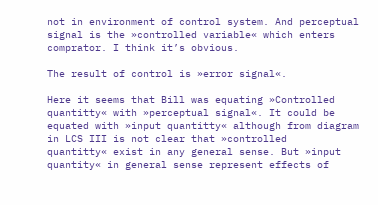not in environment of control system. And perceptual signal is the »controlled variable« which enters comprator. I think it’s obvious.

The result of control is »error signal«.

Here it seems that Bill was equating »Controlled quantitty« with »perceptual signal«. It could be equated with »input quantitty« although from diagram in LCS III is not clear that »controlled
quantitty« exist in any general sense. But »input quantity« in general sense represent effects of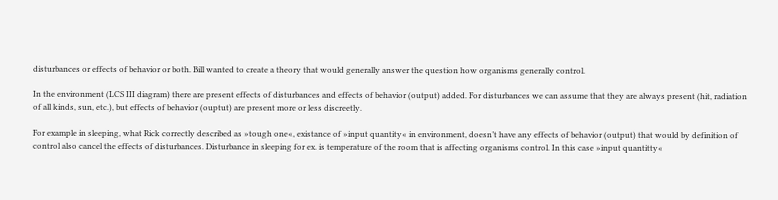disturbances or effects of behavior or both. Bill wanted to create a theory that would generally answer the question how organisms generally control.

In the environment (LCS III diagram) there are present effects of disturbances and effects of behavior (output) added. For disturbances we can assume that they are always present (hit, radiation
of all kinds, sun, etc.), but effects of behavior (ouptut) are present more or less discreetly.

For example in sleeping, what Rick correctly described as »tough one«, existance of »input quantity« in environment, doesn’t have any effects of behavior (output) that would by definition of
control also cancel the effects of disturbances. Disturbance in sleeping for ex. is temperature of the room that is affecting organisms control. In this case »input quantitty«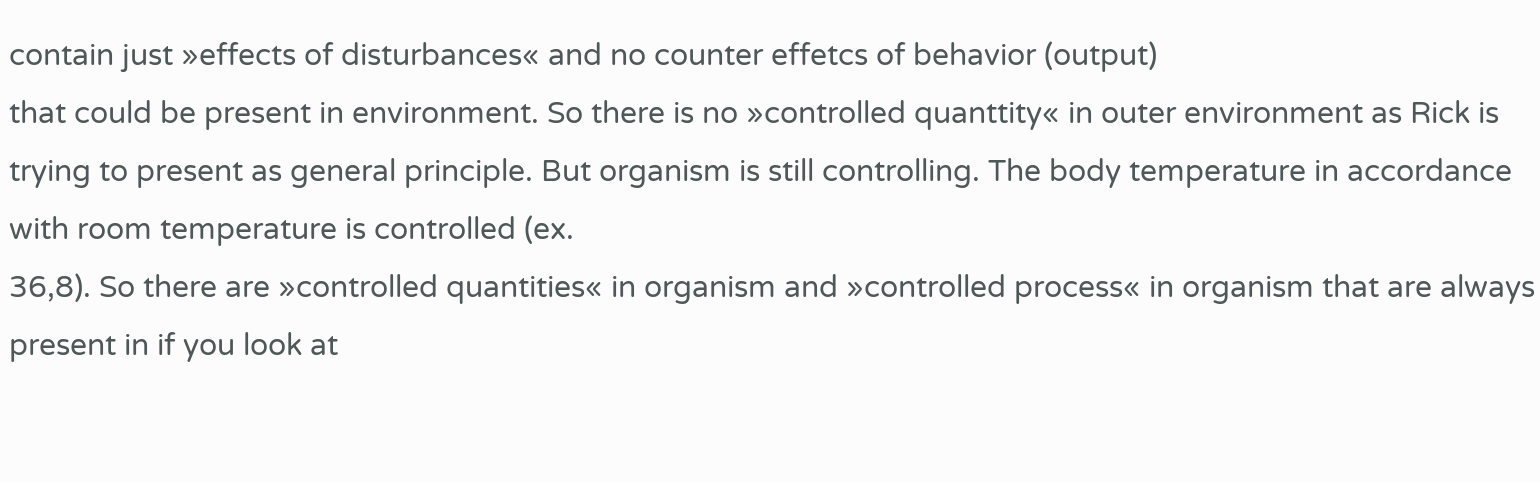contain just »effects of disturbances« and no counter effetcs of behavior (output)
that could be present in environment. So there is no »controlled quanttity« in outer environment as Rick is trying to present as general principle. But organism is still controlling. The body temperature in accordance with room temperature is controlled (ex.
36,8). So there are »controlled quantities« in organism and »controlled process« in organism that are always present in if you look at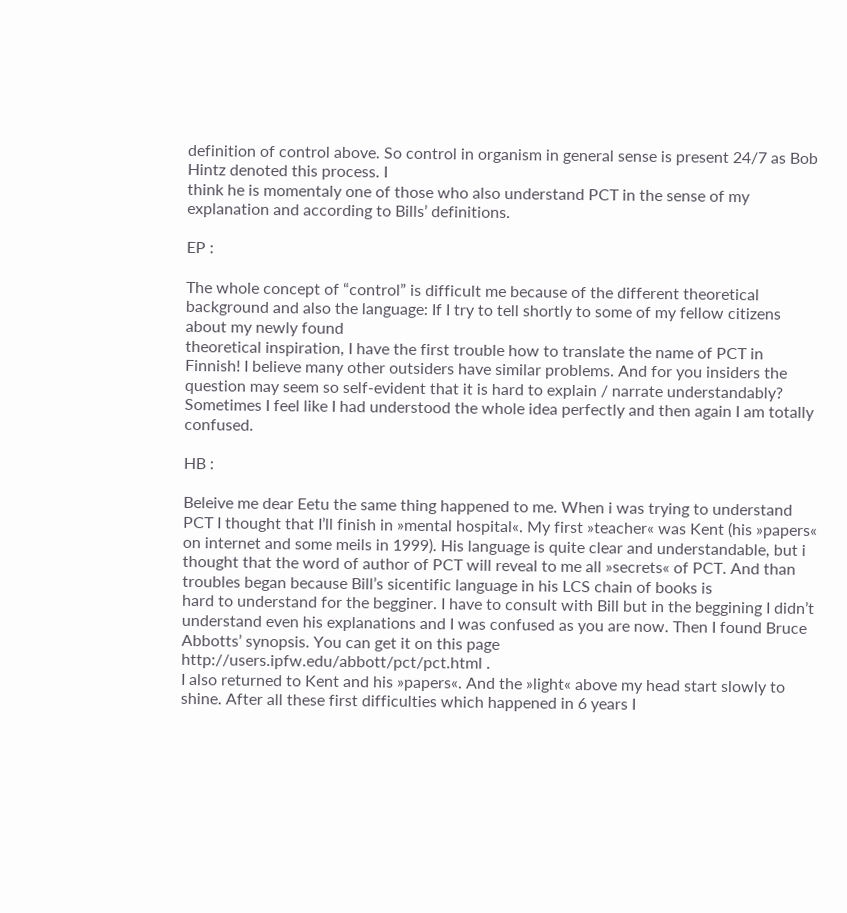definition of control above. So control in organism in general sense is present 24/7 as Bob Hintz denoted this process. I
think he is momentaly one of those who also understand PCT in the sense of my explanation and according to Bills’ definitions.

EP :

The whole concept of “control” is difficult me because of the different theoretical background and also the language: If I try to tell shortly to some of my fellow citizens about my newly found
theoretical inspiration, I have the first trouble how to translate the name of PCT in Finnish! I believe many other outsiders have similar problems. And for you insiders the question may seem so self-evident that it is hard to explain / narrate understandably?
Sometimes I feel like I had understood the whole idea perfectly and then again I am totally confused.

HB :

Beleive me dear Eetu the same thing happened to me. When i was trying to understand PCT I thought that I’ll finish in »mental hospital«. My first »teacher« was Kent (his »papers«
on internet and some meils in 1999). His language is quite clear and understandable, but i thought that the word of author of PCT will reveal to me all »secrets« of PCT. And than troubles began because Bill’s sicentific language in his LCS chain of books is
hard to understand for the begginer. I have to consult with Bill but in the beggining I didn’t understand even his explanations and I was confused as you are now. Then I found Bruce Abbotts’ synopsis. You can get it on this page
http://users.ipfw.edu/abbott/pct/pct.html .
I also returned to Kent and his »papers«. And the »light« above my head start slowly to shine. After all these first difficulties which happened in 6 years I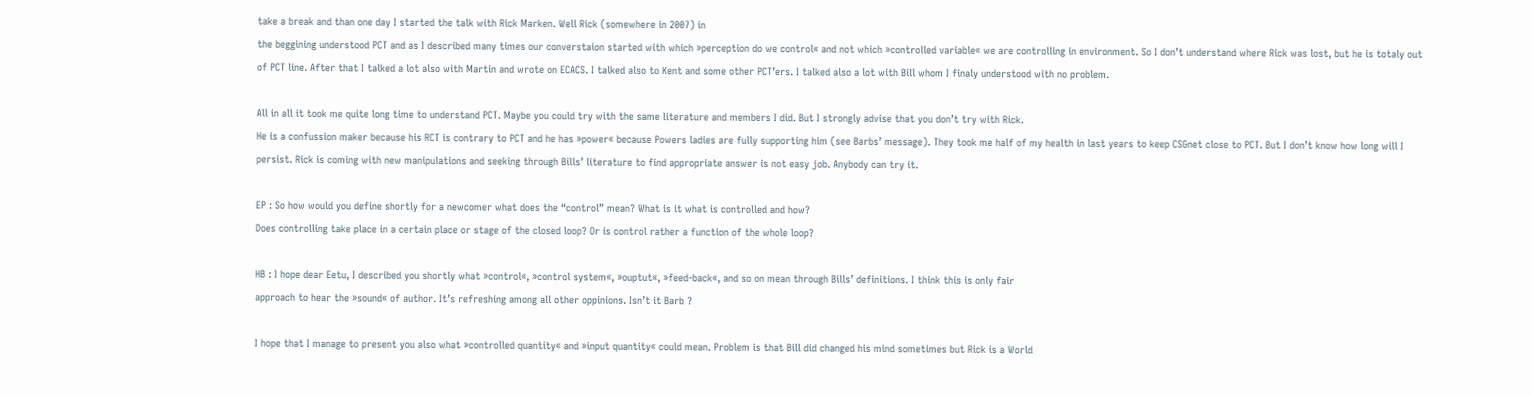take a break and than one day I started the talk with Rick Marken. Well Rick (somewhere in 2007) in
the beggining understood PCT and as I described many times our converstaion started with which »perception do we control« and not which »controlled variable« we are controlling in environment. So I don’t understand where Rick was lost, but he is totaly out
of PCT line. After that I talked a lot also with Martin and wrote on ECACS. I talked also to Kent and some other PCT’ers. I talked also a lot with Bill whom I finaly understood with no problem.

All in all it took me quite long time to understand PCT. Maybe you could try with the same literature and members I did. But I strongly advise that you don’t try with Rick.
He is a confussion maker because his RCT is contrary to PCT and he has »power« because Powers ladies are fully supporting him (see Barbs’ message). They took me half of my health in last years to keep CSGnet close to PCT. But I don’t know how long will I
persist. Rick is coming with new manipulations and seeking through Bills’ literature to find appropriate answer is not easy job. Anybody can try it.

EP : So how would you define shortly for a newcomer what does the “control” mean? What is it what is controlled and how?
Does controlling take place in a certain place or stage of the closed loop? Or is control rather a function of the whole loop?

HB : I hope dear Eetu, I described you shortly what »control«, »control system«, »ouptut«, »feed-back«, and so on mean through Bills’ definitions. I think this is only fair
approach to hear the »sound« of author. It’s refreshing among all other oppinions. Isn’t it Barb ?

I hope that I manage to present you also what »controlled quantity« and »input quantity« could mean. Problem is that Bill did changed his mind sometimes but Rick is a World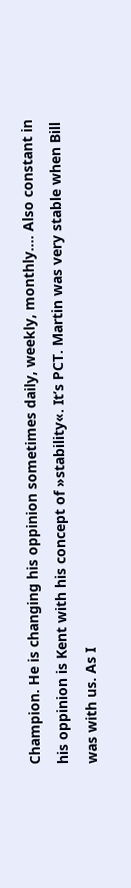Champion. He is changing his oppinion sometimes daily, weekly, monthly…. Also constant in his oppinion is Kent with his concept of »stability«. It’s PCT. Martin was very stable when Bill was with us. As I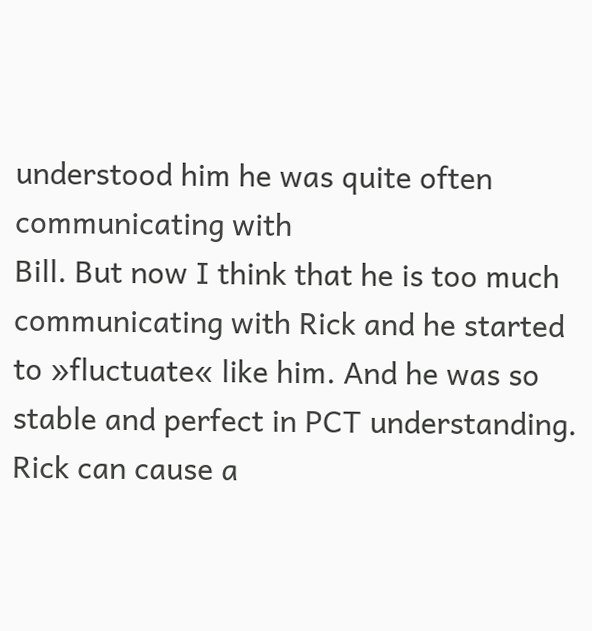understood him he was quite often communicating with
Bill. But now I think that he is too much communicating with Rick and he started to »fluctuate« like him. And he was so stable and perfect in PCT understanding. Rick can cause a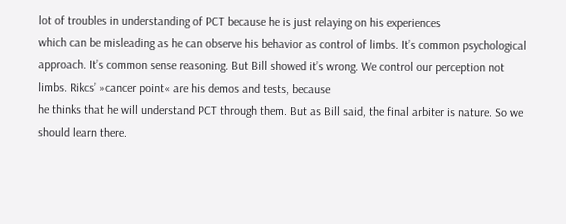lot of troubles in understanding of PCT because he is just relaying on his experiences
which can be misleading as he can observe his behavior as control of limbs. It’s common psychological approach. It’s common sense reasoning. But Bill showed it’s wrong. We control our perception not limbs. Rikcs’ »cancer point« are his demos and tests, because
he thinks that he will understand PCT through them. But as Bill said, the final arbiter is nature. So we should learn there.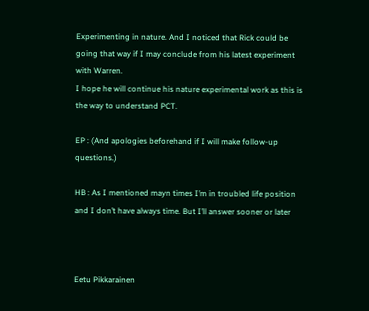Experimenting in nature. And I noticed that Rick could be going that way if I may conclude from his latest experiment with Warren.
I hope he will continue his nature experimental work as this is the way to understand PCT.

EP : (And apologies beforehand if I will make follow-up questions.)

HB : As I mentioned mayn times I’m in troubled life position and I don’t have always time. But I’ll answer sooner or later



Eetu Pikkarainen